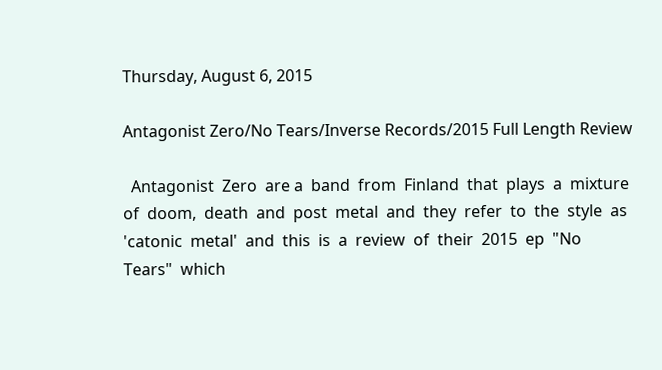Thursday, August 6, 2015

Antagonist Zero/No Tears/Inverse Records/2015 Full Length Review

  Antagonist  Zero  are a  band  from  Finland  that  plays  a  mixture  of  doom,  death  and  post  metal  and  they  refer  to  the  style  as  'catonic  metal'  and  this  is  a  review  of  their  2015  ep  "No  Tears"  which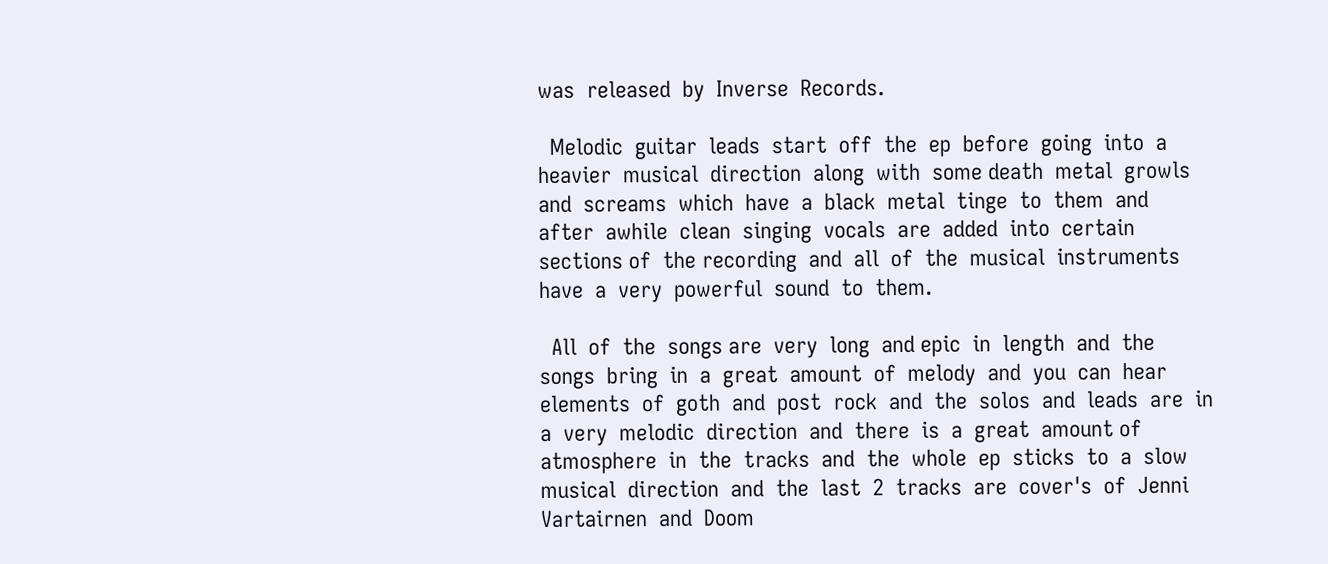was  released  by  Inverse  Records.

  Melodic  guitar  leads  start  off  the  ep  before  going  into  a   heavier  musical  direction  along  with  some death  metal  growls  and  screams  which  have  a  black  metal  tinge  to  them  and  after  awhile  clean  singing  vocals  are  added  into  certain  sections of  the recording  and  all  of  the  musical  instruments  have  a  very  powerful  sound  to  them.

  All  of  the  songs are  very  long  and epic  in  length  and  the  songs  bring  in  a  great  amount  of  melody  and  you  can  hear  elements  of  goth  and  post  rock  and  the  solos  and  leads  are  in  a  very  melodic  direction  and  there  is  a  great  amount of  atmosphere  in  the  tracks  and  the  whole  ep  sticks  to  a  slow  musical  direction  and  the  last  2  tracks  are  cover's  of  Jenni  Vartairnen  and  Doom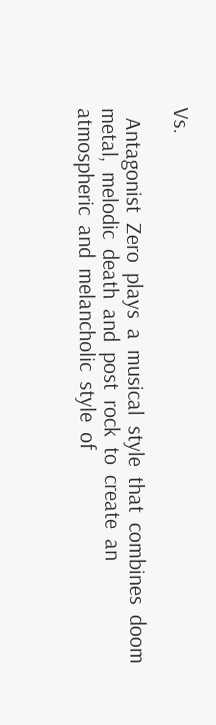Vs.

  Antagonist  Zero  plays  a  musical  style  that  combines  doom  metal,  melodic  death  and  post  rock  to  create  an  atmospheric  and  melancholic  style  of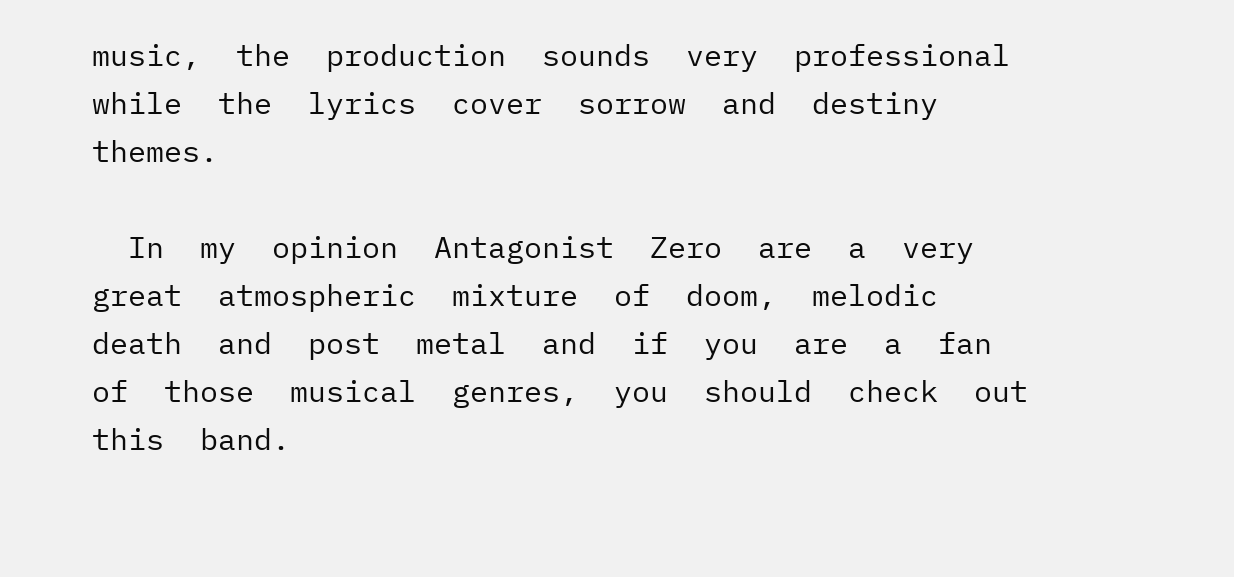music,  the  production  sounds  very  professional  while  the  lyrics  cover  sorrow  and  destiny  themes.

  In  my  opinion  Antagonist  Zero  are  a  very  great  atmospheric  mixture  of  doom,  melodic  death  and  post  metal  and  if  you  are  a  fan  of  those  musical  genres,  you  should  check  out  this  band.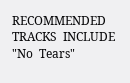RECOMMENDED  TRACKS  INCLUDE  "No  Tears"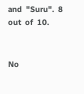and  "Suru".  8  out  of  10.


No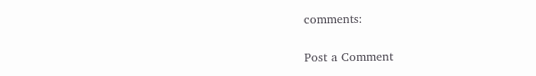comments:

Post a Comment